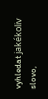vyhledat jakékoliv slovo,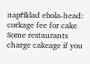například ebola-head:
corkage fee for cake
Some restaurants charge cakeage if you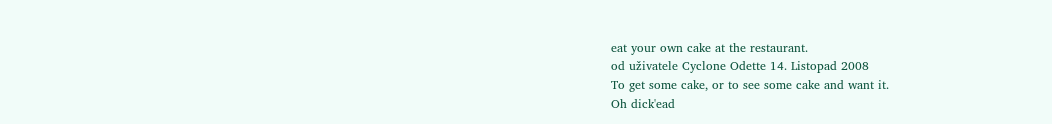eat your own cake at the restaurant.
od uživatele Cyclone Odette 14. Listopad 2008
To get some cake, or to see some cake and want it.
Oh dick'ead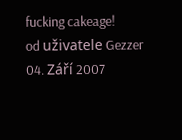fucking cakeage!
od uživatele Gezzer 04. Září 2007